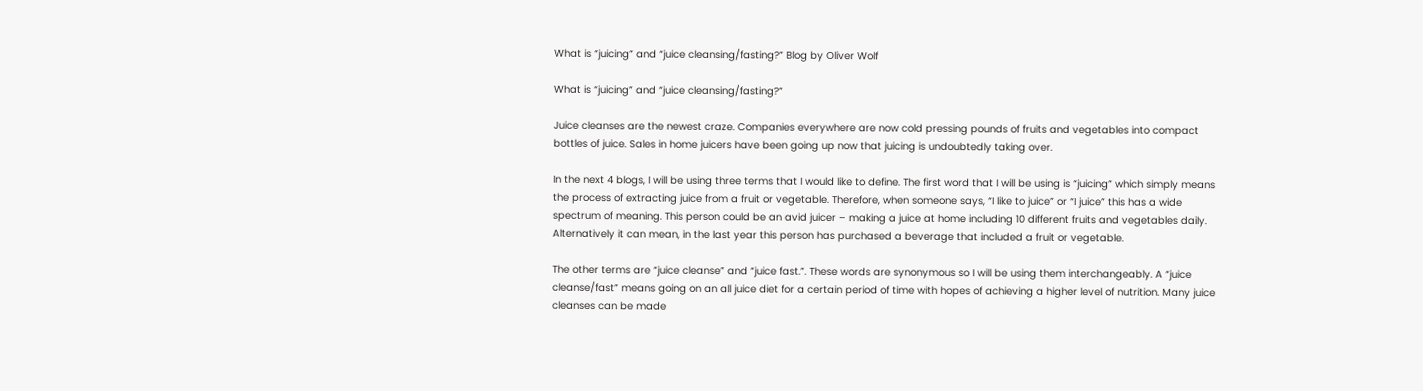What is “juicing” and “juice cleansing/fasting?” Blog by Oliver Wolf

What is “juicing” and “juice cleansing/fasting?”

Juice cleanses are the newest craze. Companies everywhere are now cold pressing pounds of fruits and vegetables into compact bottles of juice. Sales in home juicers have been going up now that juicing is undoubtedly taking over.

In the next 4 blogs, I will be using three terms that I would like to define. The first word that I will be using is “juicing” which simply means the process of extracting juice from a fruit or vegetable. Therefore, when someone says, “I like to juice” or “I juice” this has a wide spectrum of meaning. This person could be an avid juicer – making a juice at home including 10 different fruits and vegetables daily. Alternatively it can mean, in the last year this person has purchased a beverage that included a fruit or vegetable.

The other terms are “juice cleanse” and “juice fast.”. These words are synonymous so I will be using them interchangeably. A “juice cleanse/fast” means going on an all juice diet for a certain period of time with hopes of achieving a higher level of nutrition. Many juice cleanses can be made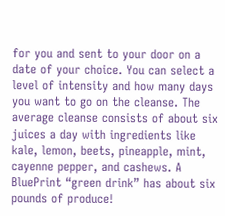for you and sent to your door on a date of your choice. You can select a level of intensity and how many days you want to go on the cleanse. The average cleanse consists of about six juices a day with ingredients like kale, lemon, beets, pineapple, mint, cayenne pepper, and cashews. A BluePrint “green drink” has about six pounds of produce!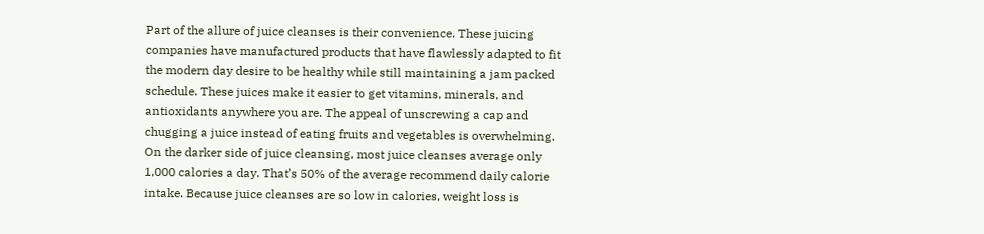Part of the allure of juice cleanses is their convenience. These juicing companies have manufactured products that have flawlessly adapted to fit the modern day desire to be healthy while still maintaining a jam packed schedule. These juices make it easier to get vitamins, minerals, and antioxidants anywhere you are. The appeal of unscrewing a cap and chugging a juice instead of eating fruits and vegetables is overwhelming. On the darker side of juice cleansing, most juice cleanses average only 1,000 calories a day. That’s 50% of the average recommend daily calorie intake. Because juice cleanses are so low in calories, weight loss is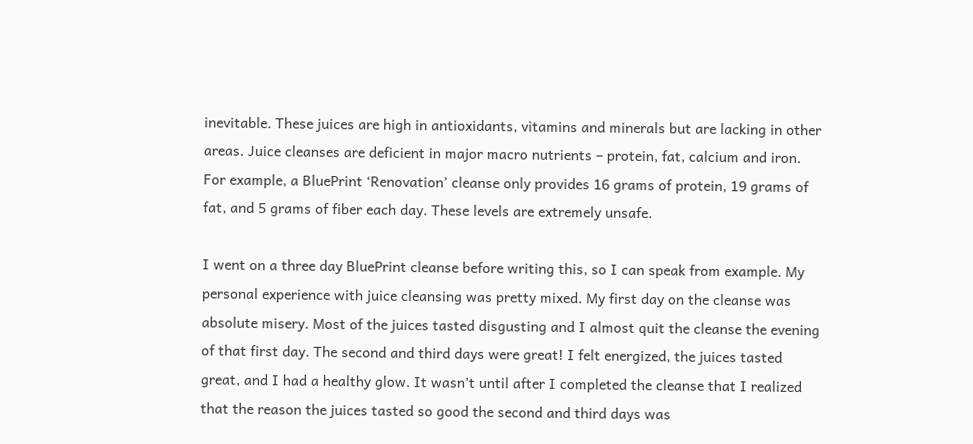inevitable. These juices are high in antioxidants, vitamins and minerals but are lacking in other areas. Juice cleanses are deficient in major macro nutrients – protein, fat, calcium and iron. For example, a BluePrint ‘Renovation’ cleanse only provides 16 grams of protein, 19 grams of fat, and 5 grams of fiber each day. These levels are extremely unsafe.

I went on a three day BluePrint cleanse before writing this, so I can speak from example. My personal experience with juice cleansing was pretty mixed. My first day on the cleanse was absolute misery. Most of the juices tasted disgusting and I almost quit the cleanse the evening of that first day. The second and third days were great! I felt energized, the juices tasted great, and I had a healthy glow. It wasn’t until after I completed the cleanse that I realized that the reason the juices tasted so good the second and third days was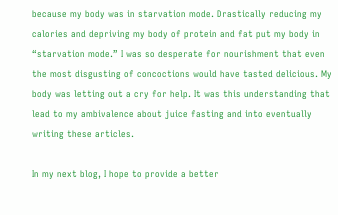because my body was in starvation mode. Drastically reducing my calories and depriving my body of protein and fat put my body in “starvation mode.” I was so desperate for nourishment that even the most disgusting of concoctions would have tasted delicious. My body was letting out a cry for help. It was this understanding that lead to my ambivalence about juice fasting and into eventually writing these articles.

In my next blog, I hope to provide a better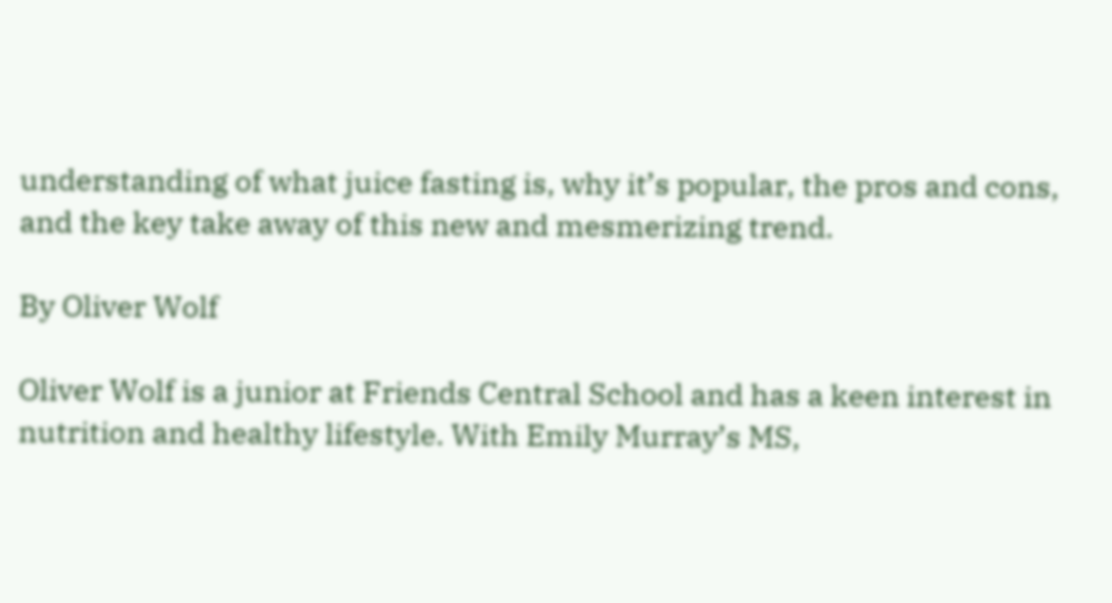understanding of what juice fasting is, why it’s popular, the pros and cons, and the key take away of this new and mesmerizing trend.

By Oliver Wolf

Oliver Wolf is a junior at Friends Central School and has a keen interest in nutrition and healthy lifestyle. With Emily Murray’s MS,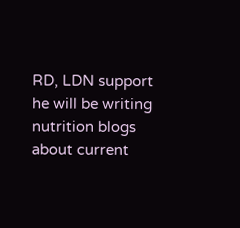RD, LDN support he will be writing nutrition blogs about current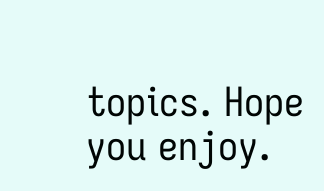topics. Hope you enjoy.